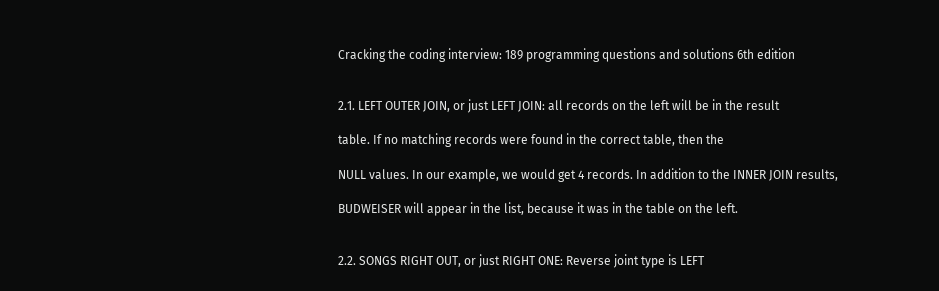Cracking the coding interview: 189 programming questions and solutions 6th edition


2.1. LEFT OUTER JOIN, or just LEFT JOIN: all records on the left will be in the result

table. If no matching records were found in the correct table, then the

NULL values. In our example, we would get 4 records. In addition to the INNER JOIN results,

BUDWEISER will appear in the list, because it was in the table on the left.


2.2. SONGS RIGHT OUT, or just RIGHT ONE: Reverse joint type is LEFT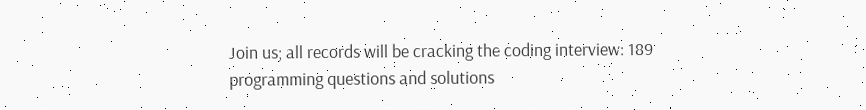Join us; all records will be cracking the coding interview: 189 programming questions and solutions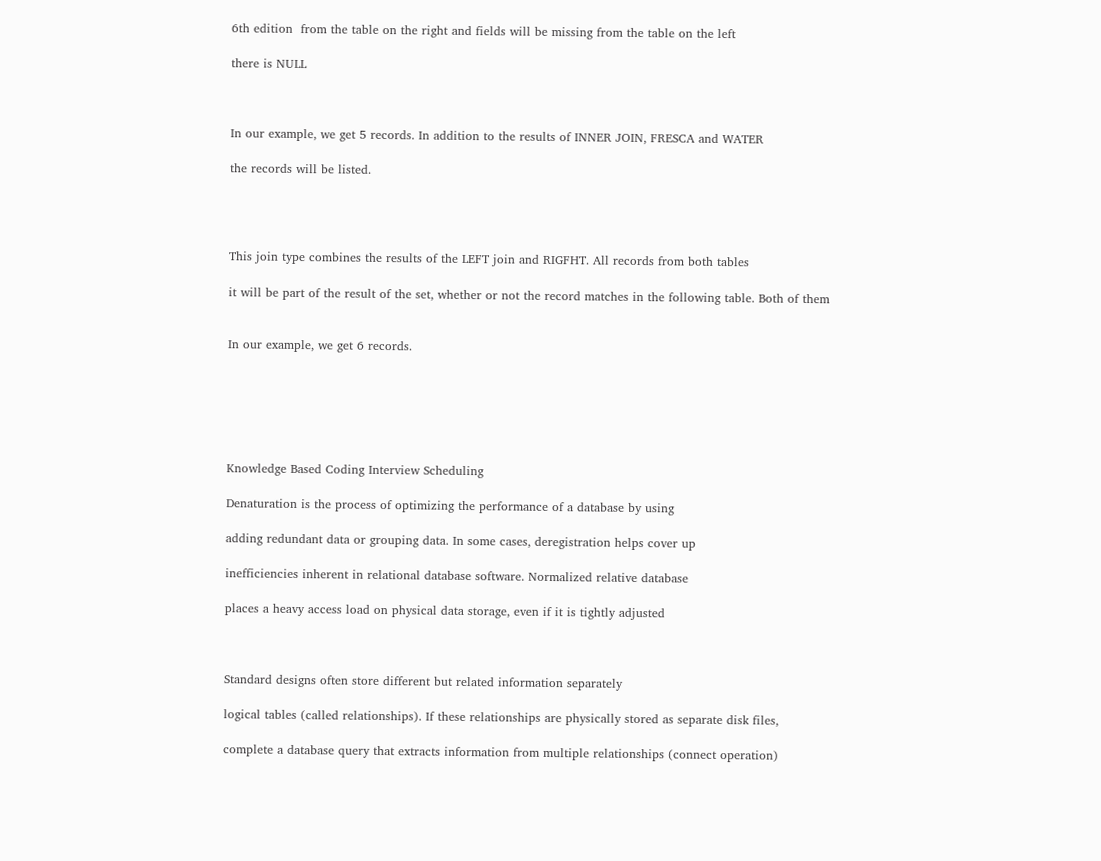6th edition  from the table on the right and fields will be missing from the table on the left

there is NULL



In our example, we get 5 records. In addition to the results of INNER JOIN, FRESCA and WATER

the records will be listed.




This join type combines the results of the LEFT join and RIGFHT. All records from both tables

it will be part of the result of the set, whether or not the record matches in the following table. Both of them


In our example, we get 6 records.






Knowledge Based Coding Interview Scheduling

Denaturation is the process of optimizing the performance of a database by using

adding redundant data or grouping data. In some cases, deregistration helps cover up

inefficiencies inherent in relational database software. Normalized relative database

places a heavy access load on physical data storage, even if it is tightly adjusted



Standard designs often store different but related information separately

logical tables (called relationships). If these relationships are physically stored as separate disk files,

complete a database query that extracts information from multiple relationships (connect operation)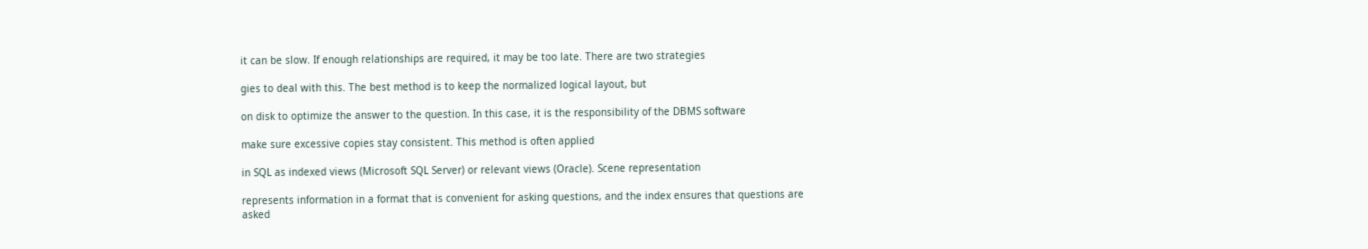it can be slow. If enough relationships are required, it may be too late. There are two strategies

gies to deal with this. The best method is to keep the normalized logical layout, but

on disk to optimize the answer to the question. In this case, it is the responsibility of the DBMS software

make sure excessive copies stay consistent. This method is often applied

in SQL as indexed views (Microsoft SQL Server) or relevant views (Oracle). Scene representation

represents information in a format that is convenient for asking questions, and the index ensures that questions are asked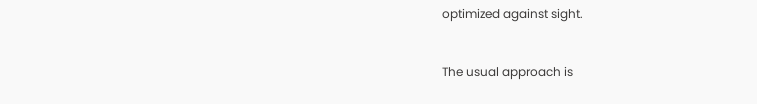optimized against sight.


The usual approach is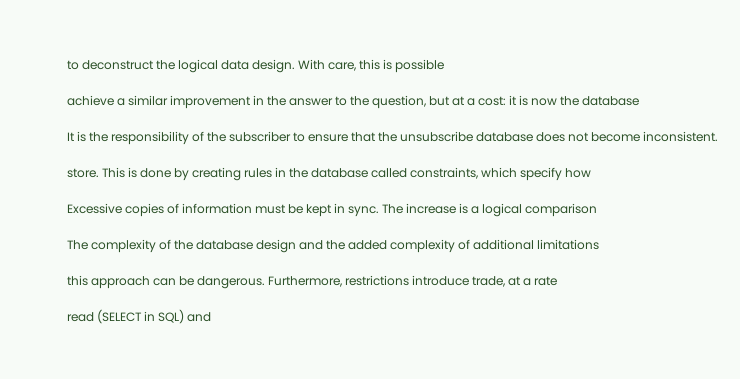to deconstruct the logical data design. With care, this is possible

achieve a similar improvement in the answer to the question, but at a cost: it is now the database

It is the responsibility of the subscriber to ensure that the unsubscribe database does not become inconsistent.

store. This is done by creating rules in the database called constraints, which specify how

Excessive copies of information must be kept in sync. The increase is a logical comparison

The complexity of the database design and the added complexity of additional limitations

this approach can be dangerous. Furthermore, restrictions introduce trade, at a rate

read (SELECT in SQL) and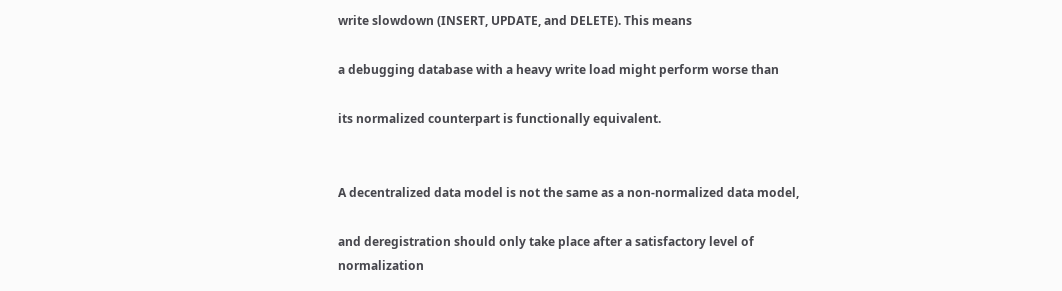write slowdown (INSERT, UPDATE, and DELETE). This means

a debugging database with a heavy write load might perform worse than

its normalized counterpart is functionally equivalent.


A decentralized data model is not the same as a non-normalized data model,

and deregistration should only take place after a satisfactory level of normalization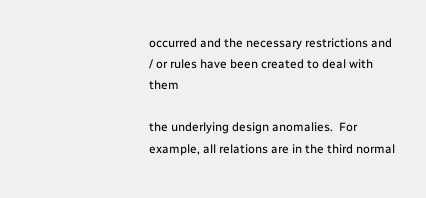occurred and the necessary restrictions and / or rules have been created to deal with them

the underlying design anomalies.  For example, all relations are in the third normal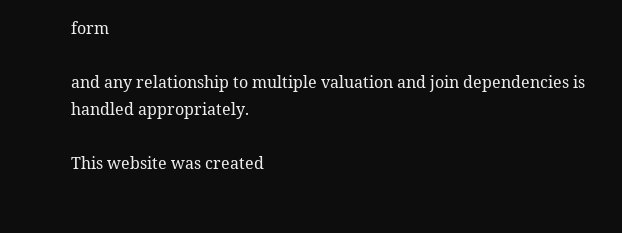form

and any relationship to multiple valuation and join dependencies is handled appropriately.

This website was created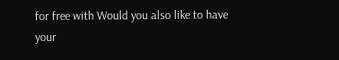for free with Would you also like to have your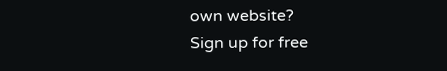own website?
Sign up for free